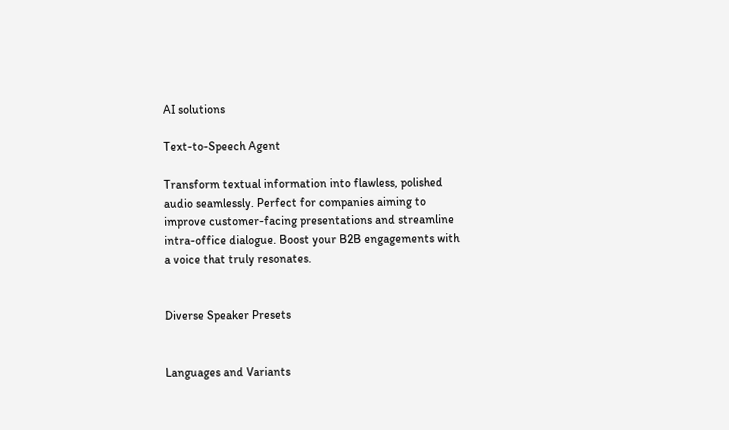AI solutions

Text-to-Speech Agent

Transform textual information into flawless, polished audio seamlessly. Perfect for companies aiming to improve customer-facing presentations and streamline intra-office dialogue. Boost your B2B engagements with a voice that truly resonates.


Diverse Speaker Presets


Languages and Variants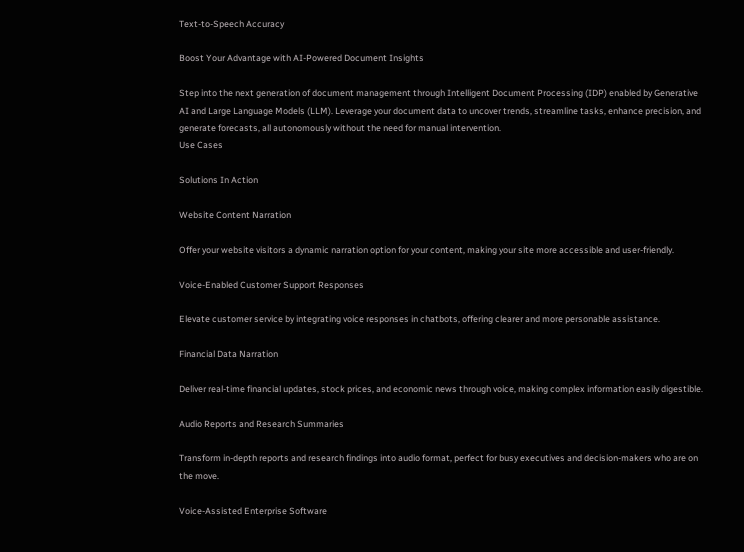Text-to-Speech Accuracy

Boost Your Advantage with AI-Powered Document Insights

Step into the next generation of document management through Intelligent Document Processing (IDP) enabled by Generative AI and Large Language Models (LLM). Leverage your document data to uncover trends, streamline tasks, enhance precision, and generate forecasts, all autonomously without the need for manual intervention.
Use Cases

Solutions In Action

Website Content Narration

Offer your website visitors a dynamic narration option for your content, making your site more accessible and user-friendly.

Voice-Enabled Customer Support Responses

Elevate customer service by integrating voice responses in chatbots, offering clearer and more personable assistance.

Financial Data Narration

Deliver real-time financial updates, stock prices, and economic news through voice, making complex information easily digestible.

Audio Reports and Research Summaries

Transform in-depth reports and research findings into audio format, perfect for busy executives and decision-makers who are on the move.

Voice-Assisted Enterprise Software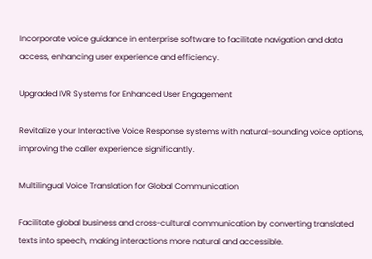Incorporate voice guidance in enterprise software to facilitate navigation and data access, enhancing user experience and efficiency.

Upgraded IVR Systems for Enhanced User Engagement

Revitalize your Interactive Voice Response systems with natural-sounding voice options, improving the caller experience significantly.

Multilingual Voice Translation for Global Communication

Facilitate global business and cross-cultural communication by converting translated texts into speech, making interactions more natural and accessible.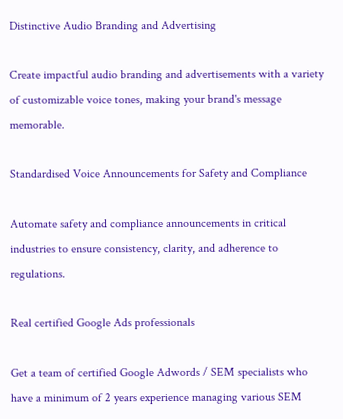Distinctive Audio Branding and Advertising

Create impactful audio branding and advertisements with a variety of customizable voice tones, making your brand's message memorable.

Standardised Voice Announcements for Safety and Compliance

Automate safety and compliance announcements in critical industries to ensure consistency, clarity, and adherence to regulations.

Real certified Google Ads professionals

Get a team of certified Google Adwords / SEM specialists who have a minimum of 2 years experience managing various SEM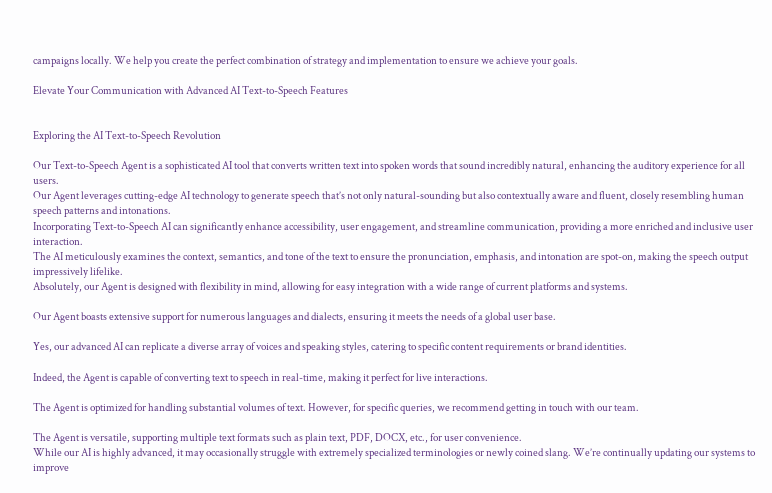campaigns locally. We help you create the perfect combination of strategy and implementation to ensure we achieve your goals.

Elevate Your Communication with Advanced AI Text-to-Speech Features


Exploring the AI Text-to-Speech Revolution

Our Text-to-Speech Agent is a sophisticated AI tool that converts written text into spoken words that sound incredibly natural, enhancing the auditory experience for all users.
Our Agent leverages cutting-edge AI technology to generate speech that’s not only natural-sounding but also contextually aware and fluent, closely resembling human speech patterns and intonations.
Incorporating Text-to-Speech AI can significantly enhance accessibility, user engagement, and streamline communication, providing a more enriched and inclusive user interaction.
The AI meticulously examines the context, semantics, and tone of the text to ensure the pronunciation, emphasis, and intonation are spot-on, making the speech output impressively lifelike.
Absolutely, our Agent is designed with flexibility in mind, allowing for easy integration with a wide range of current platforms and systems.

Our Agent boasts extensive support for numerous languages and dialects, ensuring it meets the needs of a global user base.

Yes, our advanced AI can replicate a diverse array of voices and speaking styles, catering to specific content requirements or brand identities.

Indeed, the Agent is capable of converting text to speech in real-time, making it perfect for live interactions.

The Agent is optimized for handling substantial volumes of text. However, for specific queries, we recommend getting in touch with our team.

The Agent is versatile, supporting multiple text formats such as plain text, PDF, DOCX, etc., for user convenience.
While our AI is highly advanced, it may occasionally struggle with extremely specialized terminologies or newly coined slang. We’re continually updating our systems to improve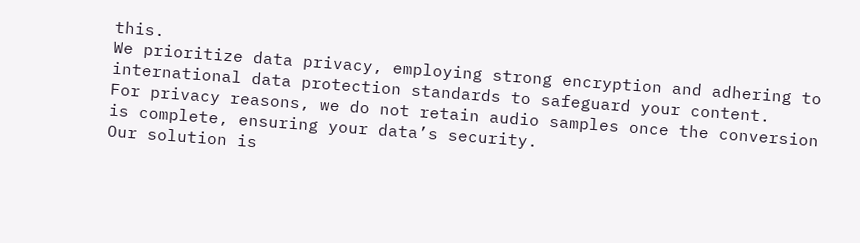this.
We prioritize data privacy, employing strong encryption and adhering to international data protection standards to safeguard your content.
For privacy reasons, we do not retain audio samples once the conversion is complete, ensuring your data’s security.
Our solution is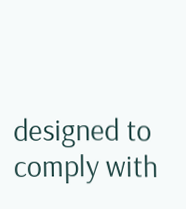designed to comply with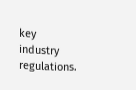key industry regulations.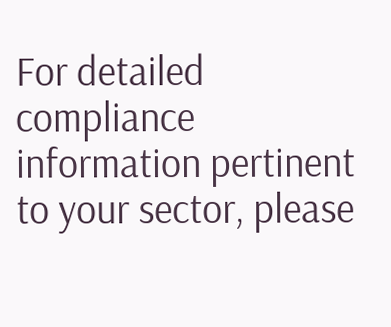For detailed compliance information pertinent to your sector, please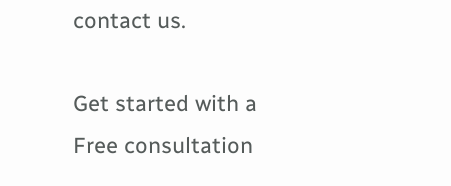contact us.

Get started with a Free consultation